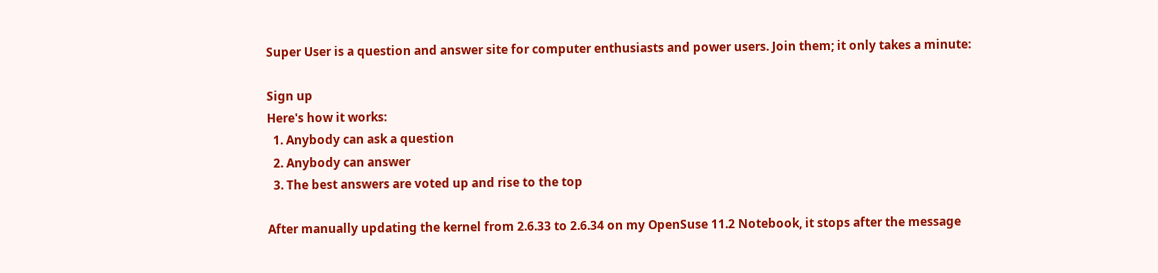Super User is a question and answer site for computer enthusiasts and power users. Join them; it only takes a minute:

Sign up
Here's how it works:
  1. Anybody can ask a question
  2. Anybody can answer
  3. The best answers are voted up and rise to the top

After manually updating the kernel from 2.6.33 to 2.6.34 on my OpenSuse 11.2 Notebook, it stops after the message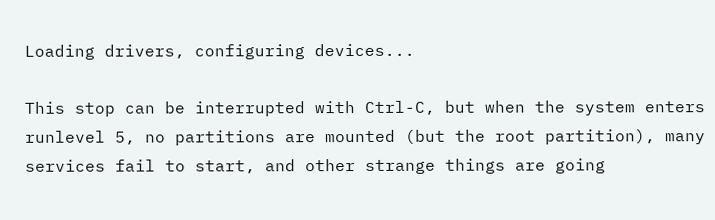Loading drivers, configuring devices...

This stop can be interrupted with Ctrl-C, but when the system enters runlevel 5, no partitions are mounted (but the root partition), many services fail to start, and other strange things are going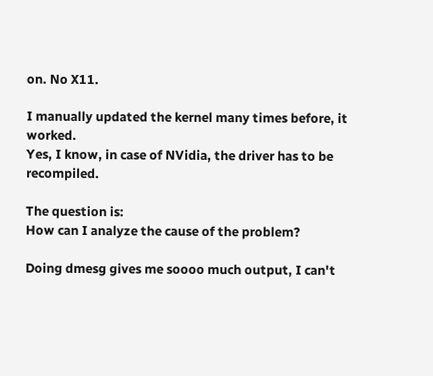on. No X11.

I manually updated the kernel many times before, it worked.
Yes, I know, in case of NVidia, the driver has to be recompiled.

The question is:
How can I analyze the cause of the problem?

Doing dmesg gives me soooo much output, I can't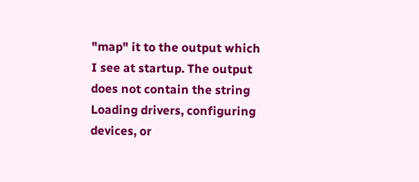"map" it to the output which I see at startup. The output does not contain the string Loading drivers, configuring devices, or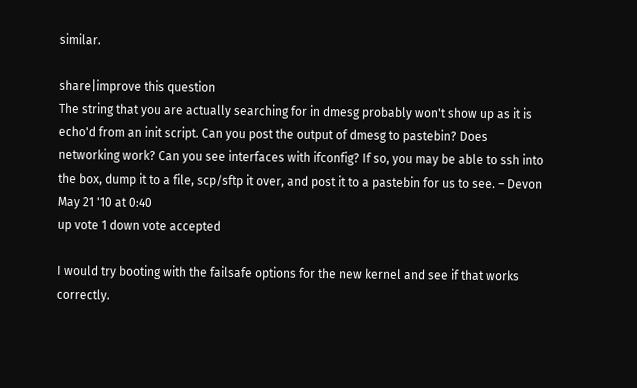similar.

share|improve this question
The string that you are actually searching for in dmesg probably won't show up as it is echo'd from an init script. Can you post the output of dmesg to pastebin? Does networking work? Can you see interfaces with ifconfig? If so, you may be able to ssh into the box, dump it to a file, scp/sftp it over, and post it to a pastebin for us to see. – Devon May 21 '10 at 0:40
up vote 1 down vote accepted

I would try booting with the failsafe options for the new kernel and see if that works correctly.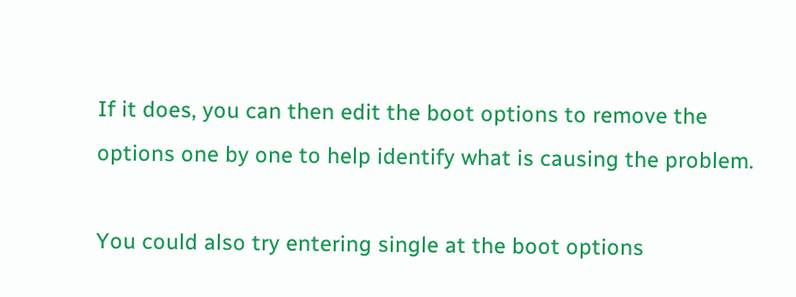If it does, you can then edit the boot options to remove the options one by one to help identify what is causing the problem.

You could also try entering single at the boot options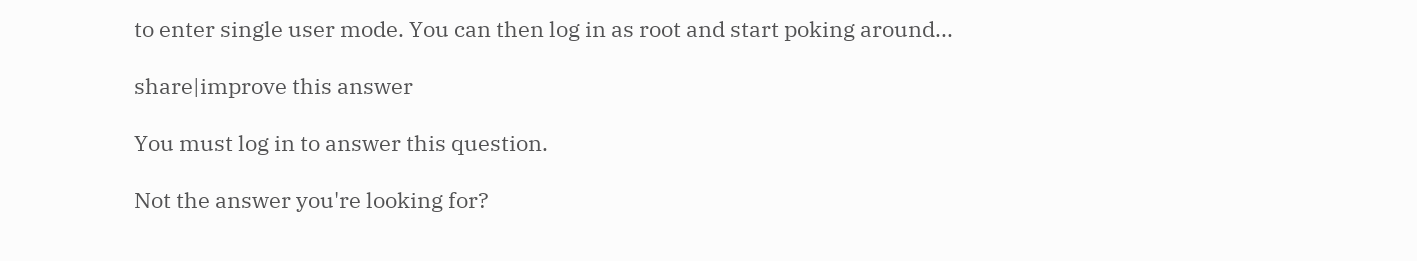to enter single user mode. You can then log in as root and start poking around...

share|improve this answer

You must log in to answer this question.

Not the answer you're looking for?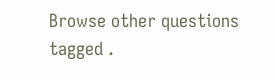Browse other questions tagged .